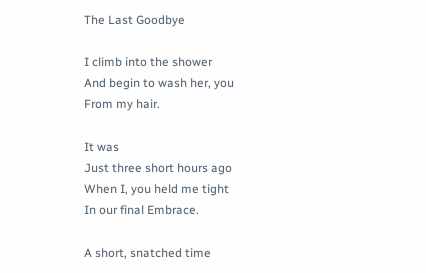The Last Goodbye

I climb into the shower
And begin to wash her, you
From my hair.

It was
Just three short hours ago
When I, you held me tight
In our final Embrace.

A short, snatched time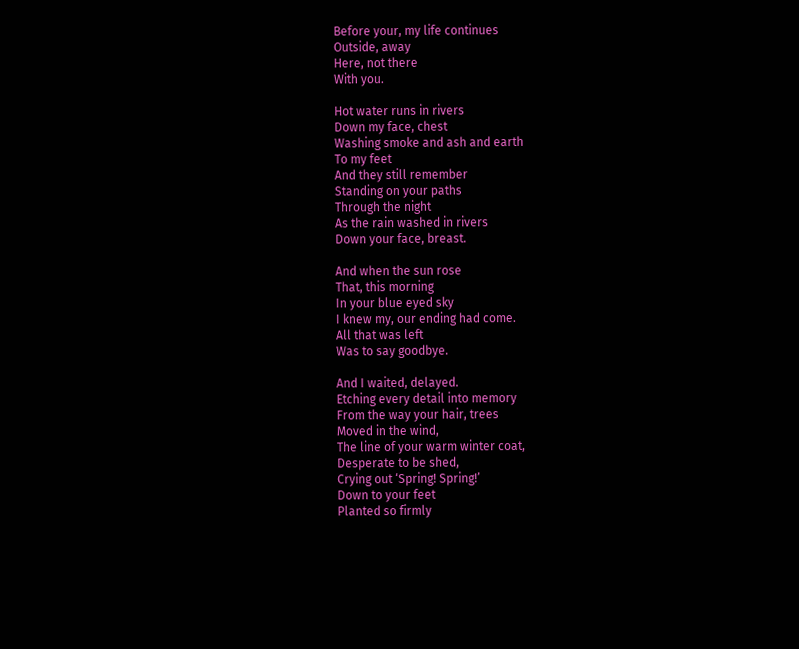Before your, my life continues
Outside, away
Here, not there
With you.

Hot water runs in rivers
Down my face, chest
Washing smoke and ash and earth
To my feet
And they still remember
Standing on your paths
Through the night
As the rain washed in rivers
Down your face, breast.

And when the sun rose
That, this morning
In your blue eyed sky
I knew my, our ending had come.
All that was left
Was to say goodbye.

And I waited, delayed.
Etching every detail into memory
From the way your hair, trees
Moved in the wind,
The line of your warm winter coat,
Desperate to be shed,
Crying out ‘Spring! Spring!’
Down to your feet
Planted so firmly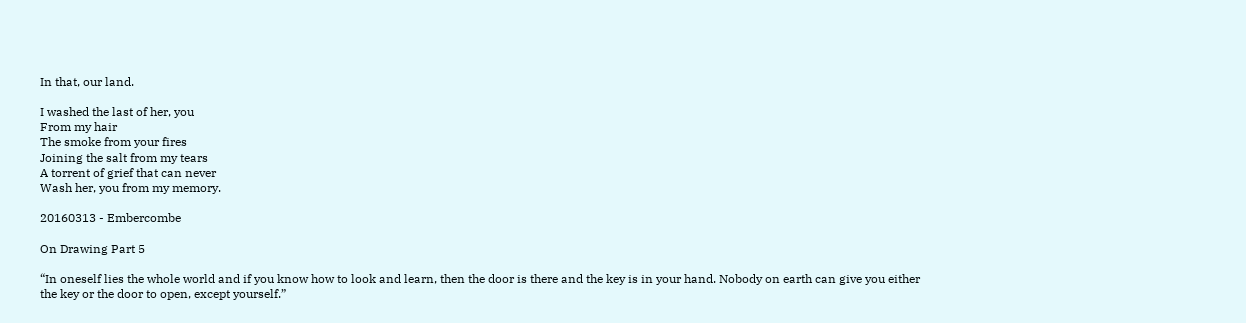In that, our land.

I washed the last of her, you
From my hair
The smoke from your fires
Joining the salt from my tears
A torrent of grief that can never
Wash her, you from my memory.

20160313 - Embercombe

On Drawing Part 5

“In oneself lies the whole world and if you know how to look and learn, then the door is there and the key is in your hand. Nobody on earth can give you either the key or the door to open, except yourself.”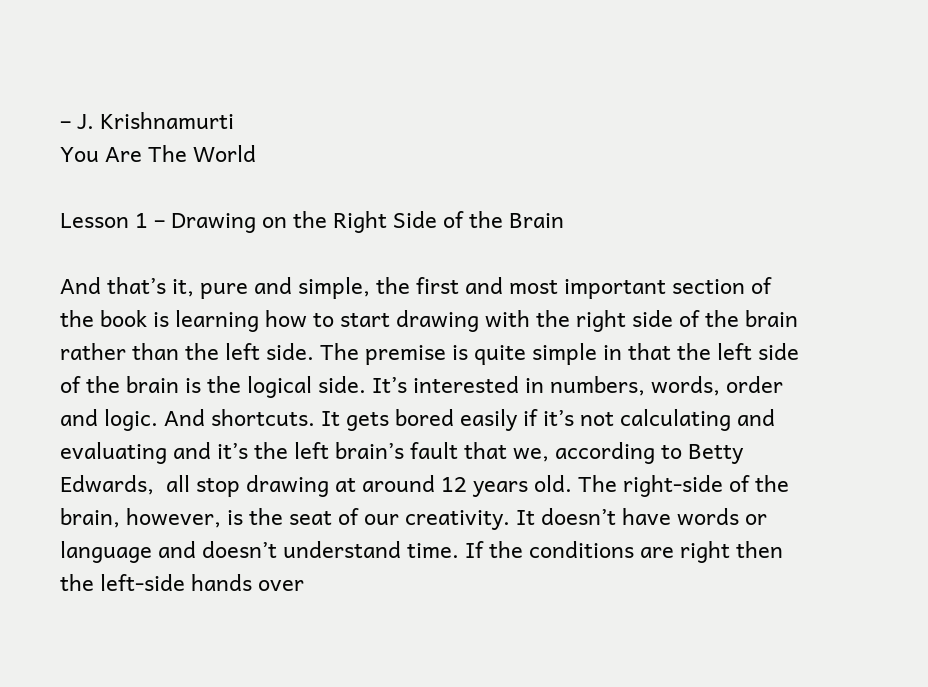– J. Krishnamurti
You Are The World

Lesson 1 – Drawing on the Right Side of the Brain

And that’s it, pure and simple, the first and most important section of the book is learning how to start drawing with the right side of the brain rather than the left side. The premise is quite simple in that the left side of the brain is the logical side. It’s interested in numbers, words, order and logic. And shortcuts. It gets bored easily if it’s not calculating and evaluating and it’s the left brain’s fault that we, according to Betty Edwards,  all stop drawing at around 12 years old. The right-side of the brain, however, is the seat of our creativity. It doesn’t have words or language and doesn’t understand time. If the conditions are right then the left-side hands over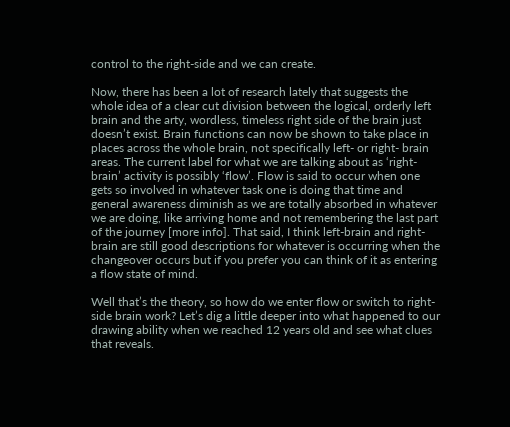control to the right-side and we can create.

Now, there has been a lot of research lately that suggests the whole idea of a clear cut division between the logical, orderly left brain and the arty, wordless, timeless right side of the brain just doesn’t exist. Brain functions can now be shown to take place in places across the whole brain, not specifically left- or right- brain areas. The current label for what we are talking about as ‘right-brain’ activity is possibly ‘flow’. Flow is said to occur when one gets so involved in whatever task one is doing that time and general awareness diminish as we are totally absorbed in whatever we are doing, like arriving home and not remembering the last part of the journey [more info]. That said, I think left-brain and right-brain are still good descriptions for whatever is occurring when the changeover occurs but if you prefer you can think of it as entering a flow state of mind.

Well that’s the theory, so how do we enter flow or switch to right-side brain work? Let’s dig a little deeper into what happened to our drawing ability when we reached 12 years old and see what clues that reveals.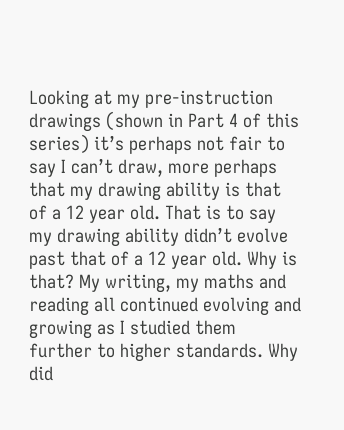Looking at my pre-instruction drawings (shown in Part 4 of this series) it’s perhaps not fair to say I can’t draw, more perhaps that my drawing ability is that of a 12 year old. That is to say my drawing ability didn’t evolve past that of a 12 year old. Why is that? My writing, my maths and reading all continued evolving and growing as I studied them further to higher standards. Why did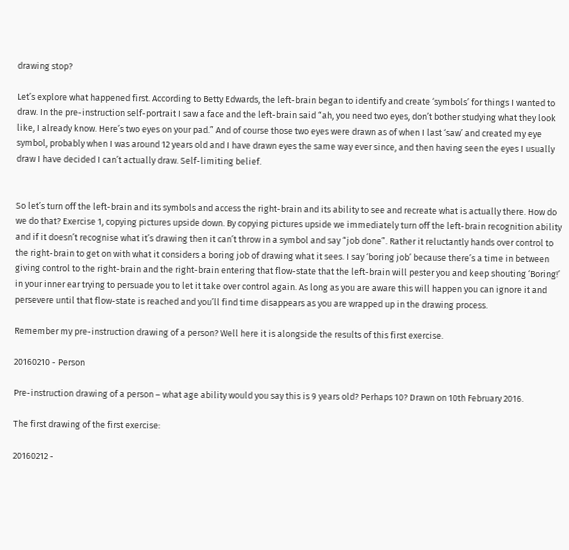drawing stop?

Let’s explore what happened first. According to Betty Edwards, the left-brain began to identify and create ‘symbols’ for things I wanted to draw. In the pre-instruction self-portrait I saw a face and the left-brain said “ah, you need two eyes, don’t bother studying what they look like, I already know. Here’s two eyes on your pad.” And of course those two eyes were drawn as of when I last ‘saw’ and created my eye symbol, probably when I was around 12 years old and I have drawn eyes the same way ever since, and then having seen the eyes I usually draw I have decided I can’t actually draw. Self-limiting belief.


So let’s turn off the left-brain and its symbols and access the right-brain and its ability to see and recreate what is actually there. How do we do that? Exercise 1, copying pictures upside down. By copying pictures upside we immediately turn off the left-brain recognition ability and if it doesn’t recognise what it’s drawing then it can’t throw in a symbol and say “job done”. Rather it reluctantly hands over control to the right-brain to get on with what it considers a boring job of drawing what it sees. I say ‘boring job’ because there’s a time in between giving control to the right-brain and the right-brain entering that flow-state that the left-brain will pester you and keep shouting ‘Boring!’ in your inner ear trying to persuade you to let it take over control again. As long as you are aware this will happen you can ignore it and persevere until that flow-state is reached and you’ll find time disappears as you are wrapped up in the drawing process.

Remember my pre-instruction drawing of a person? Well here it is alongside the results of this first exercise.

20160210 - Person

Pre-instruction drawing of a person – what age ability would you say this is 9 years old? Perhaps 10? Drawn on 10th February 2016.

The first drawing of the first exercise:

20160212 -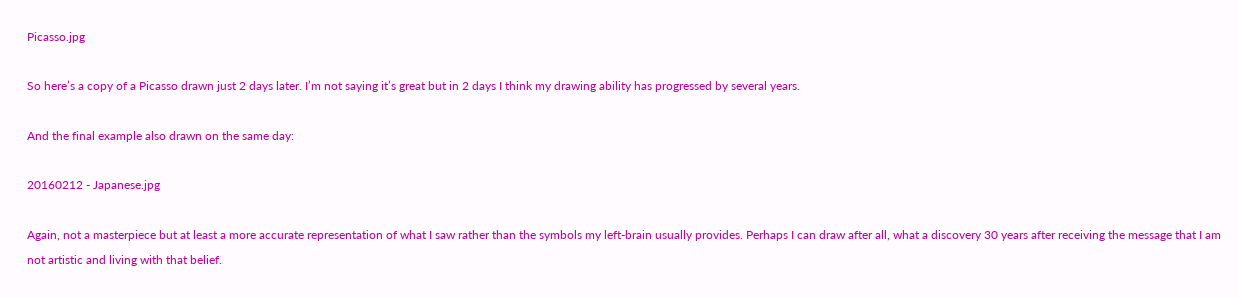Picasso.jpg

So here’s a copy of a Picasso drawn just 2 days later. I’m not saying it’s great but in 2 days I think my drawing ability has progressed by several years.

And the final example also drawn on the same day:

20160212 - Japanese.jpg

Again, not a masterpiece but at least a more accurate representation of what I saw rather than the symbols my left-brain usually provides. Perhaps I can draw after all, what a discovery 30 years after receiving the message that I am not artistic and living with that belief.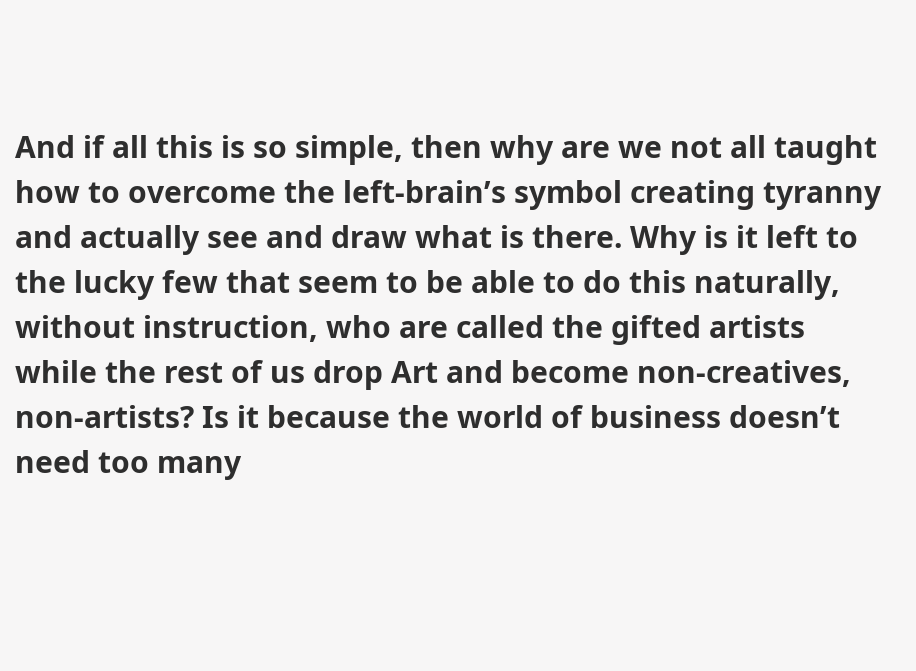And if all this is so simple, then why are we not all taught how to overcome the left-brain’s symbol creating tyranny and actually see and draw what is there. Why is it left to the lucky few that seem to be able to do this naturally, without instruction, who are called the gifted artists while the rest of us drop Art and become non-creatives, non-artists? Is it because the world of business doesn’t need too many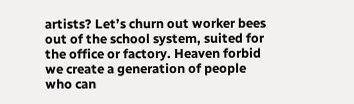artists? Let’s churn out worker bees out of the school system, suited for the office or factory. Heaven forbid we create a generation of people who can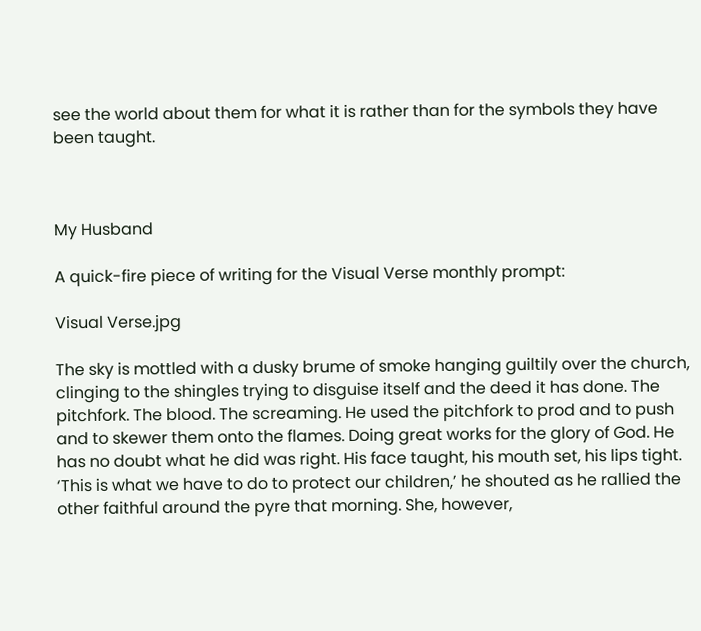see the world about them for what it is rather than for the symbols they have been taught.



My Husband

A quick-fire piece of writing for the Visual Verse monthly prompt:

Visual Verse.jpg

The sky is mottled with a dusky brume of smoke hanging guiltily over the church, clinging to the shingles trying to disguise itself and the deed it has done. The pitchfork. The blood. The screaming. He used the pitchfork to prod and to push and to skewer them onto the flames. Doing great works for the glory of God. He has no doubt what he did was right. His face taught, his mouth set, his lips tight. ‘This is what we have to do to protect our children,’ he shouted as he rallied the other faithful around the pyre that morning. She, however,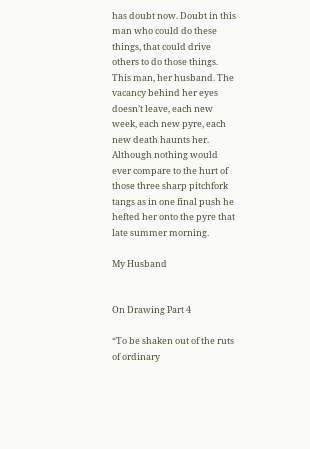has doubt now. Doubt in this man who could do these things, that could drive others to do those things. This man, her husband. The vacancy behind her eyes doesn’t leave, each new week, each new pyre, each new death haunts her. Although nothing would ever compare to the hurt of those three sharp pitchfork tangs as in one final push he hefted her onto the pyre that late summer morning.

My Husband


On Drawing Part 4

“To be shaken out of the ruts of ordinary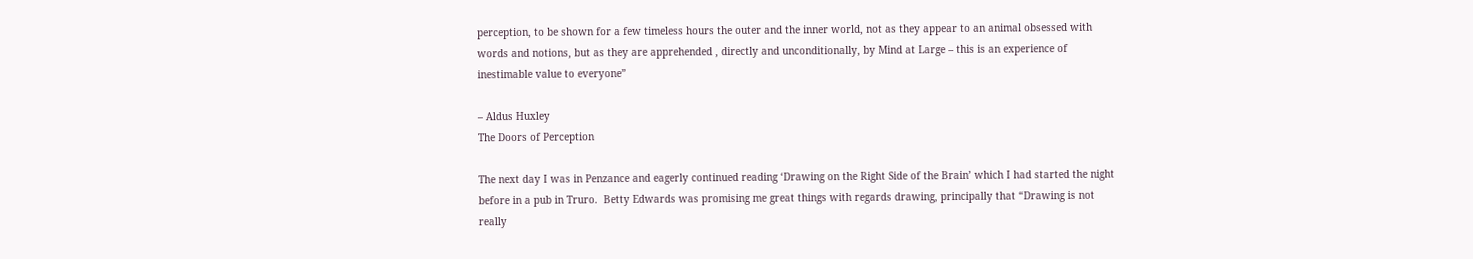perception, to be shown for a few timeless hours the outer and the inner world, not as they appear to an animal obsessed with words and notions, but as they are apprehended , directly and unconditionally, by Mind at Large – this is an experience of inestimable value to everyone”

– Aldus Huxley
The Doors of Perception

The next day I was in Penzance and eagerly continued reading ‘Drawing on the Right Side of the Brain’ which I had started the night before in a pub in Truro.  Betty Edwards was promising me great things with regards drawing, principally that “Drawing is not really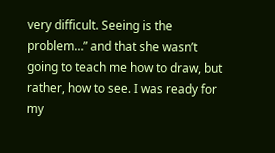very difficult. Seeing is the problem…” and that she wasn’t going to teach me how to draw, but rather, how to see. I was ready for my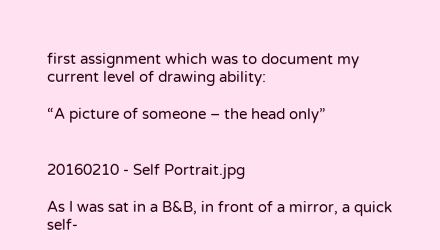first assignment which was to document my current level of drawing ability:

“A picture of someone – the head only”


20160210 - Self Portrait.jpg

As I was sat in a B&B, in front of a mirror, a quick self-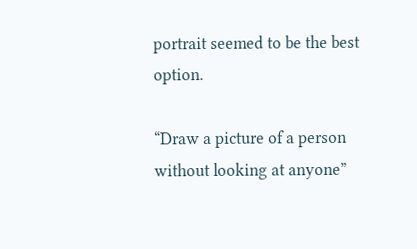portrait seemed to be the best option.

“Draw a picture of a person without looking at anyone”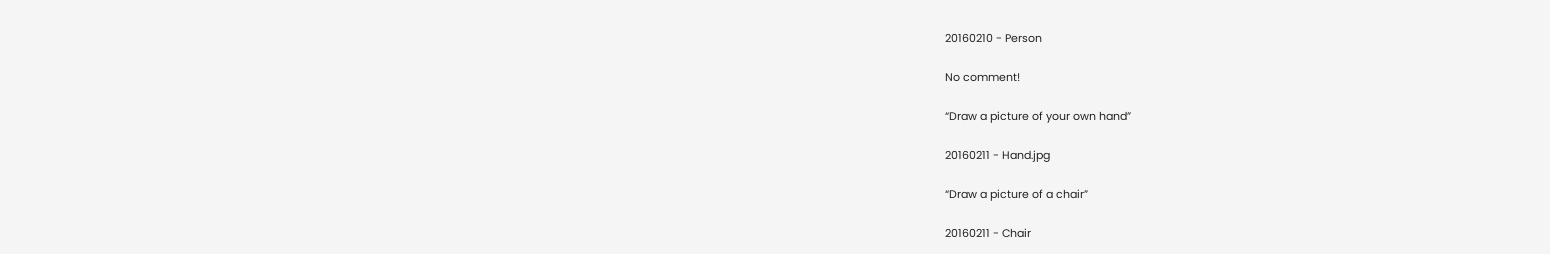20160210 - Person

No comment!

“Draw a picture of your own hand”

20160211 - Hand.jpg

“Draw a picture of a chair”

20160211 - Chair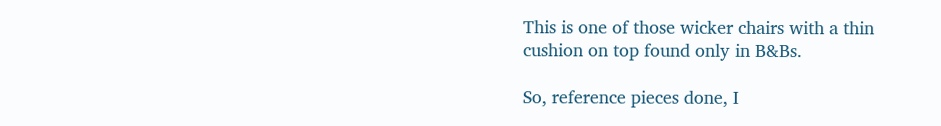This is one of those wicker chairs with a thin cushion on top found only in B&Bs.

So, reference pieces done, I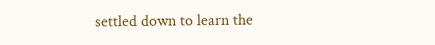settled down to learn the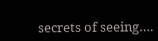secrets of seeing….